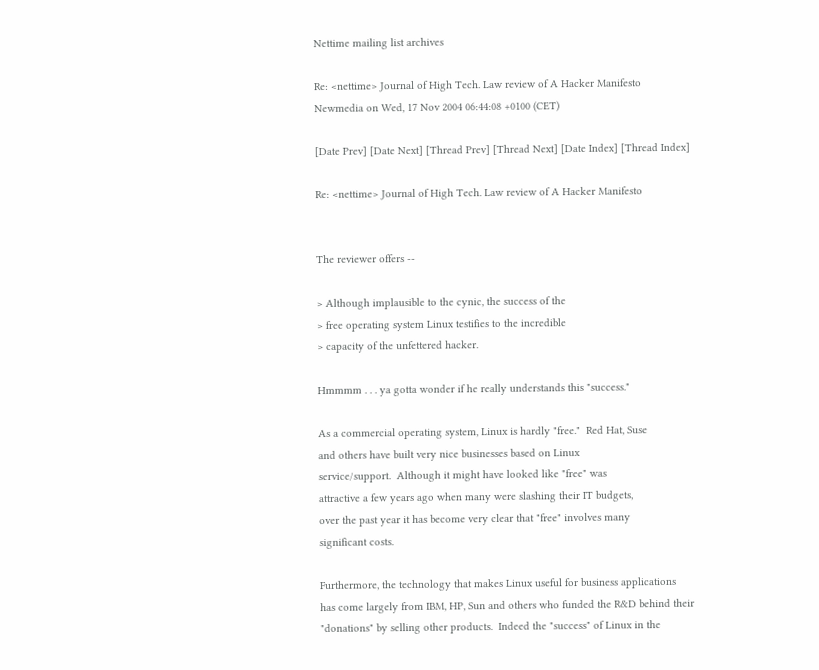Nettime mailing list archives

Re: <nettime> Journal of High Tech. Law review of A Hacker Manifesto
Newmedia on Wed, 17 Nov 2004 06:44:08 +0100 (CET)

[Date Prev] [Date Next] [Thread Prev] [Thread Next] [Date Index] [Thread Index]

Re: <nettime> Journal of High Tech. Law review of A Hacker Manifesto


The reviewer offers --

> Although implausible to the cynic, the success of the
> free operating system Linux testifies to the incredible
> capacity of the unfettered hacker.

Hmmmm . . . ya gotta wonder if he really understands this "success."

As a commercial operating system, Linux is hardly "free."  Red Hat, Suse
and others have built very nice businesses based on Linux
service/support.  Although it might have looked like "free" was
attractive a few years ago when many were slashing their IT budgets,
over the past year it has become very clear that "free" involves many
significant costs.

Furthermore, the technology that makes Linux useful for business applications
has come largely from IBM, HP, Sun and others who funded the R&D behind their
"donations" by selling other products.  Indeed the "success" of Linux in the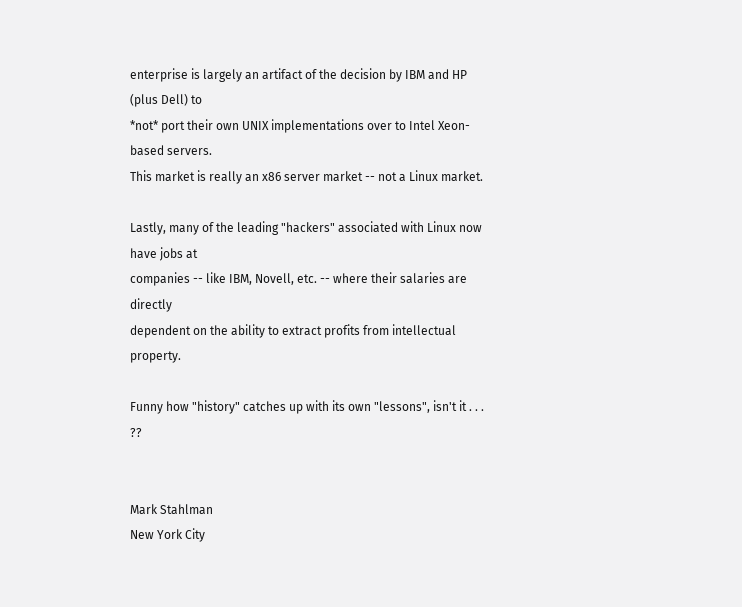enterprise is largely an artifact of the decision by IBM and HP (plus Dell) to
*not* port their own UNIX implementations over to Intel Xeon-based servers.
This market is really an x86 server market -- not a Linux market.

Lastly, many of the leading "hackers" associated with Linux now have jobs at
companies -- like IBM, Novell, etc. -- where their salaries are directly
dependent on the ability to extract profits from intellectual property.

Funny how "history" catches up with its own "lessons", isn't it . . . ??


Mark Stahlman
New York City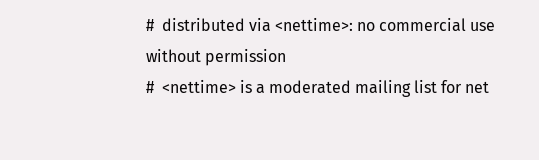#  distributed via <nettime>: no commercial use without permission
#  <nettime> is a moderated mailing list for net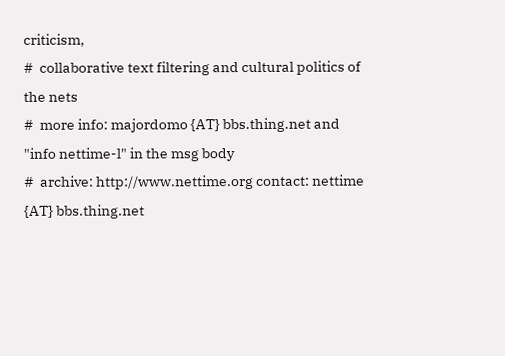criticism,
#  collaborative text filtering and cultural politics of the nets
#  more info: majordomo {AT} bbs.thing.net and "info nettime-l" in the msg body
#  archive: http://www.nettime.org contact: nettime {AT} bbs.thing.net